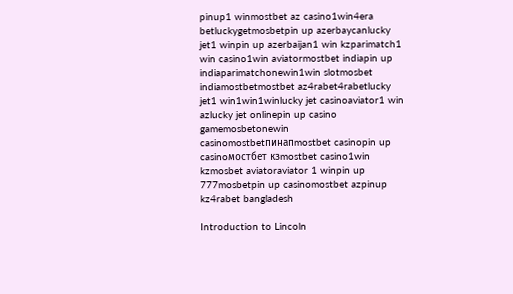pinup1 winmostbet az casino1win4era betluckygetmosbetpin up azerbaycanlucky jet1 winpin up azerbaijan1 win kzparimatch1 win casino1win aviatormostbet indiapin up indiaparimatchonewin1win slotmosbet indiamostbetmostbet az4rabet4rabetlucky jet1 win1win1winlucky jet casinoaviator1 win azlucky jet onlinepin up casino gamemosbetonewin casinomostbetпинапmostbet casinopin up casinoмостбет кзmostbet casino1win kzmosbet aviatoraviator 1 winpin up 777mosbetpin up casinomostbet azpinup kz4rabet bangladesh

Introduction to Lincoln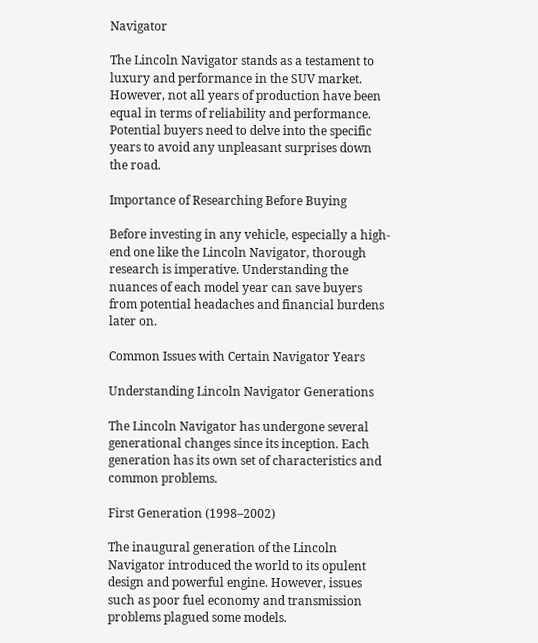Navigator

The Lincoln Navigator stands as a testament to luxury and performance in the SUV market. However, not all years of production have been equal in terms of reliability and performance. Potential buyers need to delve into the specific years to avoid any unpleasant surprises down the road.

Importance of Researching Before Buying

Before investing in any vehicle, especially a high-end one like the Lincoln Navigator, thorough research is imperative. Understanding the nuances of each model year can save buyers from potential headaches and financial burdens later on.

Common Issues with Certain Navigator Years

Understanding Lincoln Navigator Generations

The Lincoln Navigator has undergone several generational changes since its inception. Each generation has its own set of characteristics and common problems.

First Generation (1998–2002)

The inaugural generation of the Lincoln Navigator introduced the world to its opulent design and powerful engine. However, issues such as poor fuel economy and transmission problems plagued some models.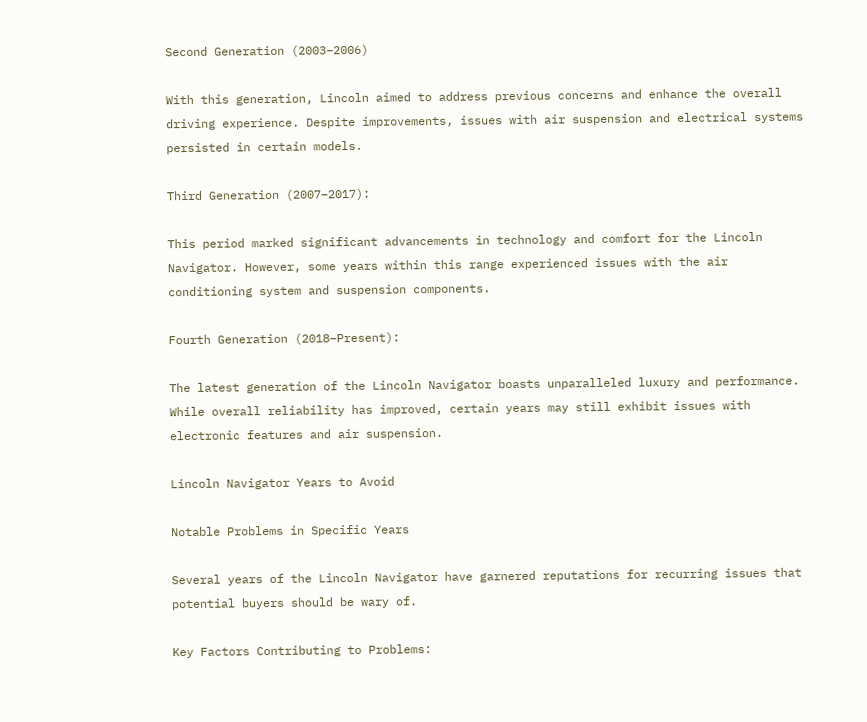Second Generation (2003–2006)

With this generation, Lincoln aimed to address previous concerns and enhance the overall driving experience. Despite improvements, issues with air suspension and electrical systems persisted in certain models.

Third Generation (2007–2017):

This period marked significant advancements in technology and comfort for the Lincoln Navigator. However, some years within this range experienced issues with the air conditioning system and suspension components.

Fourth Generation (2018–Present):

The latest generation of the Lincoln Navigator boasts unparalleled luxury and performance. While overall reliability has improved, certain years may still exhibit issues with electronic features and air suspension.

Lincoln Navigator Years to Avoid

Notable Problems in Specific Years

Several years of the Lincoln Navigator have garnered reputations for recurring issues that potential buyers should be wary of.

Key Factors Contributing to Problems: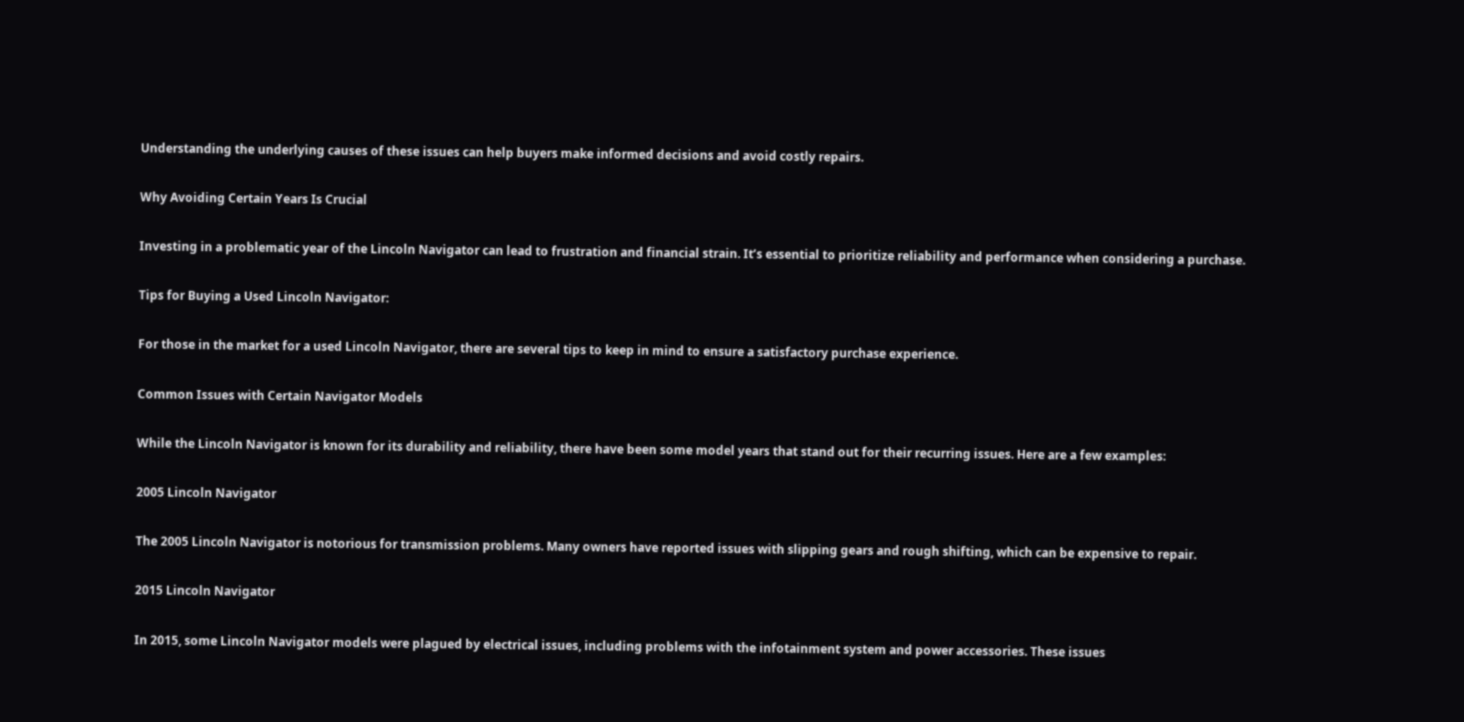Understanding the underlying causes of these issues can help buyers make informed decisions and avoid costly repairs.

Why Avoiding Certain Years Is Crucial

Investing in a problematic year of the Lincoln Navigator can lead to frustration and financial strain. It’s essential to prioritize reliability and performance when considering a purchase.

Tips for Buying a Used Lincoln Navigator:

For those in the market for a used Lincoln Navigator, there are several tips to keep in mind to ensure a satisfactory purchase experience.

Common Issues with Certain Navigator Models

While the Lincoln Navigator is known for its durability and reliability, there have been some model years that stand out for their recurring issues. Here are a few examples:

2005 Lincoln Navigator

The 2005 Lincoln Navigator is notorious for transmission problems. Many owners have reported issues with slipping gears and rough shifting, which can be expensive to repair.

2015 Lincoln Navigator

In 2015, some Lincoln Navigator models were plagued by electrical issues, including problems with the infotainment system and power accessories. These issues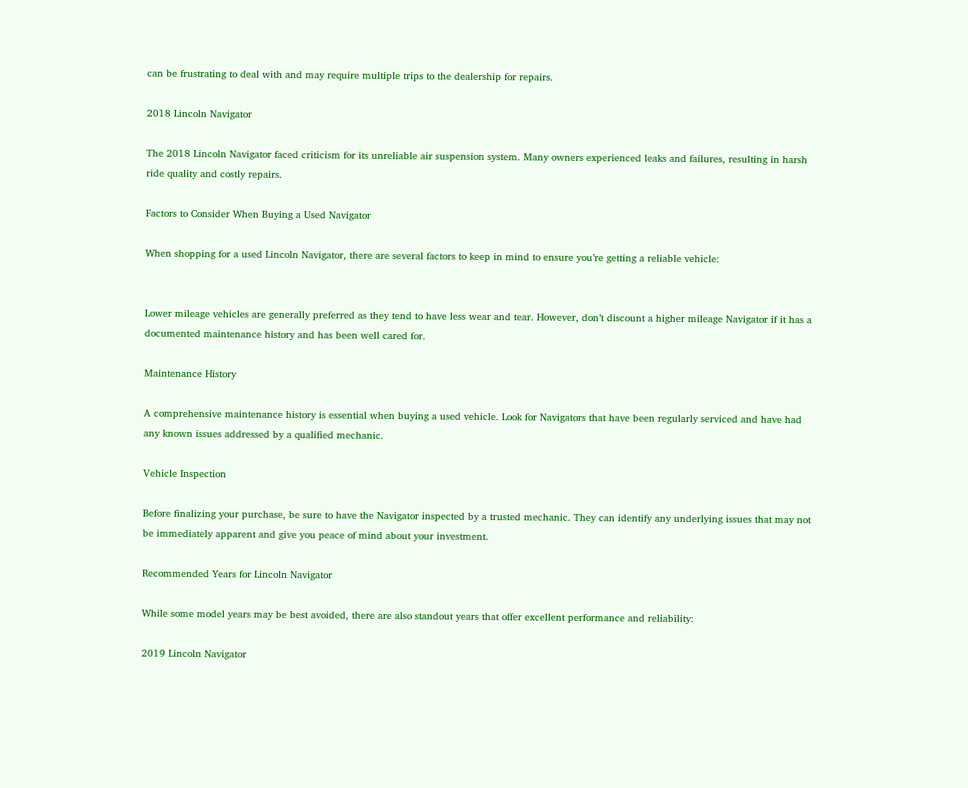can be frustrating to deal with and may require multiple trips to the dealership for repairs.

2018 Lincoln Navigator

The 2018 Lincoln Navigator faced criticism for its unreliable air suspension system. Many owners experienced leaks and failures, resulting in harsh ride quality and costly repairs.

Factors to Consider When Buying a Used Navigator

When shopping for a used Lincoln Navigator, there are several factors to keep in mind to ensure you’re getting a reliable vehicle:


Lower mileage vehicles are generally preferred as they tend to have less wear and tear. However, don’t discount a higher mileage Navigator if it has a documented maintenance history and has been well cared for.

Maintenance History

A comprehensive maintenance history is essential when buying a used vehicle. Look for Navigators that have been regularly serviced and have had any known issues addressed by a qualified mechanic.

Vehicle Inspection

Before finalizing your purchase, be sure to have the Navigator inspected by a trusted mechanic. They can identify any underlying issues that may not be immediately apparent and give you peace of mind about your investment.

Recommended Years for Lincoln Navigator

While some model years may be best avoided, there are also standout years that offer excellent performance and reliability:

2019 Lincoln Navigator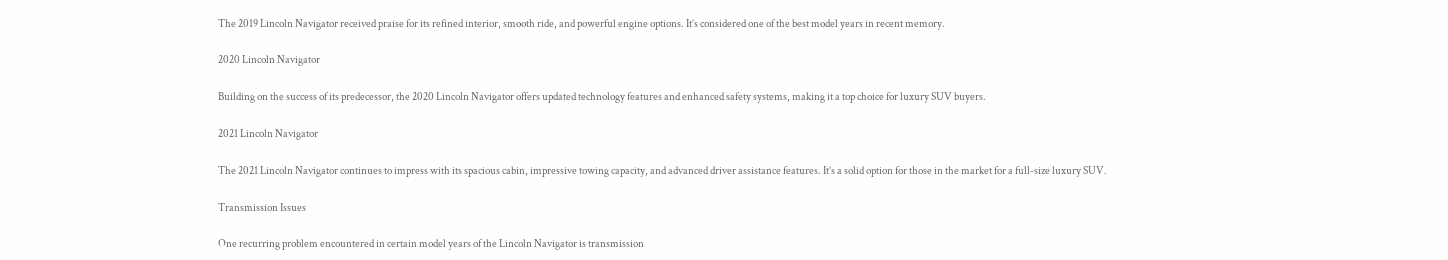The 2019 Lincoln Navigator received praise for its refined interior, smooth ride, and powerful engine options. It’s considered one of the best model years in recent memory.

2020 Lincoln Navigator

Building on the success of its predecessor, the 2020 Lincoln Navigator offers updated technology features and enhanced safety systems, making it a top choice for luxury SUV buyers.

2021 Lincoln Navigator

The 2021 Lincoln Navigator continues to impress with its spacious cabin, impressive towing capacity, and advanced driver assistance features. It’s a solid option for those in the market for a full-size luxury SUV.

Transmission Issues

One recurring problem encountered in certain model years of the Lincoln Navigator is transmission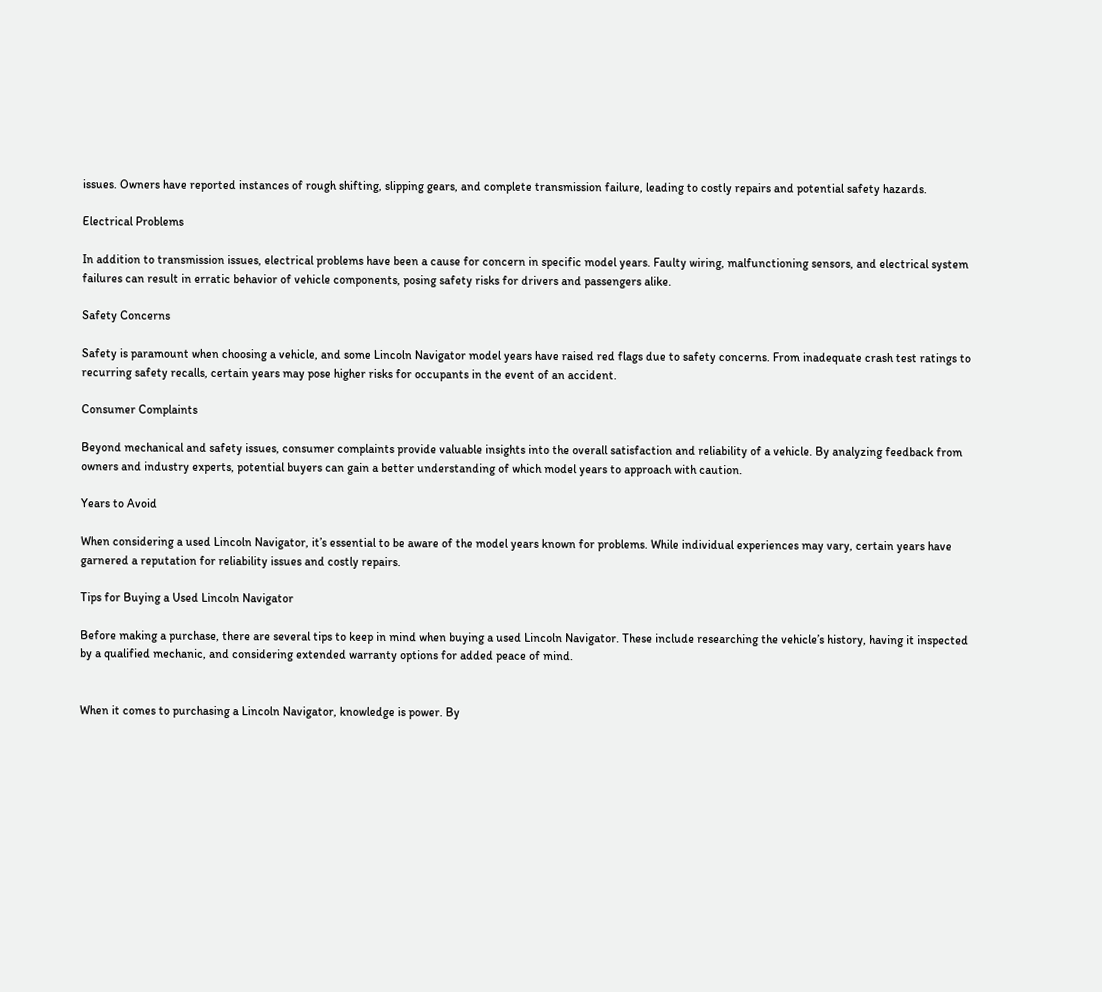issues. Owners have reported instances of rough shifting, slipping gears, and complete transmission failure, leading to costly repairs and potential safety hazards.

Electrical Problems

In addition to transmission issues, electrical problems have been a cause for concern in specific model years. Faulty wiring, malfunctioning sensors, and electrical system failures can result in erratic behavior of vehicle components, posing safety risks for drivers and passengers alike.

Safety Concerns

Safety is paramount when choosing a vehicle, and some Lincoln Navigator model years have raised red flags due to safety concerns. From inadequate crash test ratings to recurring safety recalls, certain years may pose higher risks for occupants in the event of an accident.

Consumer Complaints

Beyond mechanical and safety issues, consumer complaints provide valuable insights into the overall satisfaction and reliability of a vehicle. By analyzing feedback from owners and industry experts, potential buyers can gain a better understanding of which model years to approach with caution.

Years to Avoid

When considering a used Lincoln Navigator, it’s essential to be aware of the model years known for problems. While individual experiences may vary, certain years have garnered a reputation for reliability issues and costly repairs.

Tips for Buying a Used Lincoln Navigator

Before making a purchase, there are several tips to keep in mind when buying a used Lincoln Navigator. These include researching the vehicle’s history, having it inspected by a qualified mechanic, and considering extended warranty options for added peace of mind.


When it comes to purchasing a Lincoln Navigator, knowledge is power. By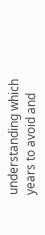understanding which years to avoid and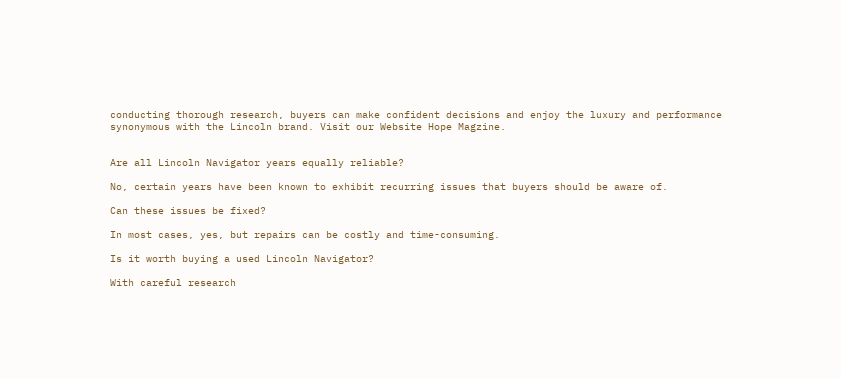conducting thorough research, buyers can make confident decisions and enjoy the luxury and performance synonymous with the Lincoln brand. Visit our Website Hope Magzine.


Are all Lincoln Navigator years equally reliable?

No, certain years have been known to exhibit recurring issues that buyers should be aware of.

Can these issues be fixed?

In most cases, yes, but repairs can be costly and time-consuming.

Is it worth buying a used Lincoln Navigator?

With careful research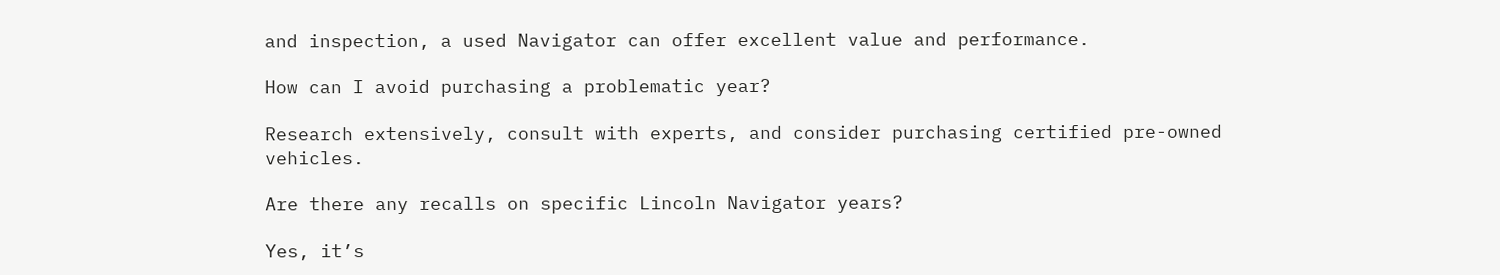and inspection, a used Navigator can offer excellent value and performance.

How can I avoid purchasing a problematic year?

Research extensively, consult with experts, and consider purchasing certified pre-owned vehicles.

Are there any recalls on specific Lincoln Navigator years?

Yes, it’s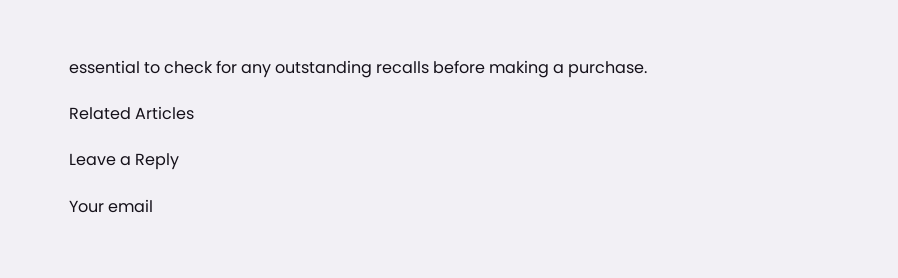essential to check for any outstanding recalls before making a purchase.

Related Articles

Leave a Reply

Your email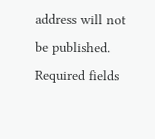address will not be published. Required fields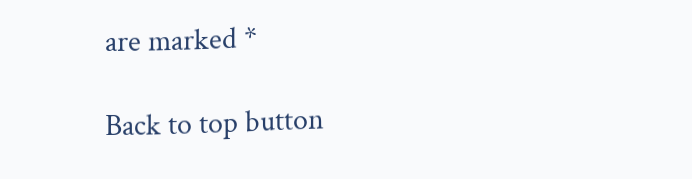are marked *

Back to top button